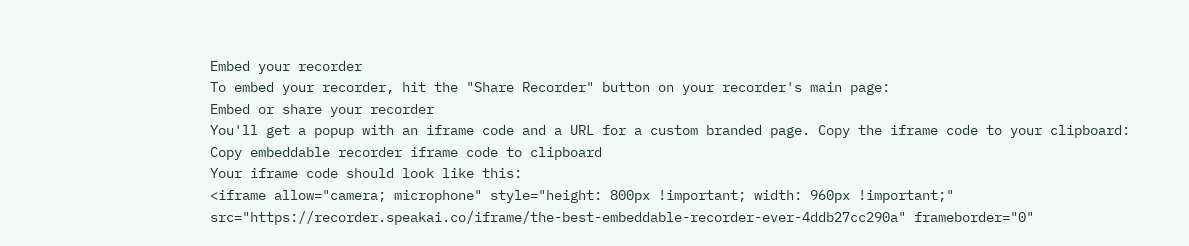Embed your recorder
To embed your recorder, hit the "Share Recorder" button on your recorder's main page:
Embed or share your recorder
You'll get a popup with an iframe code and a URL for a custom branded page. Copy the iframe code to your clipboard:
Copy embeddable recorder iframe code to clipboard
Your iframe code should look like this:
<iframe allow="camera; microphone" style="height: 800px !important; width: 960px !important;" src="https://recorder.speakai.co/iframe/the-best-embeddable-recorder-ever-4ddb27cc290a" frameborder="0"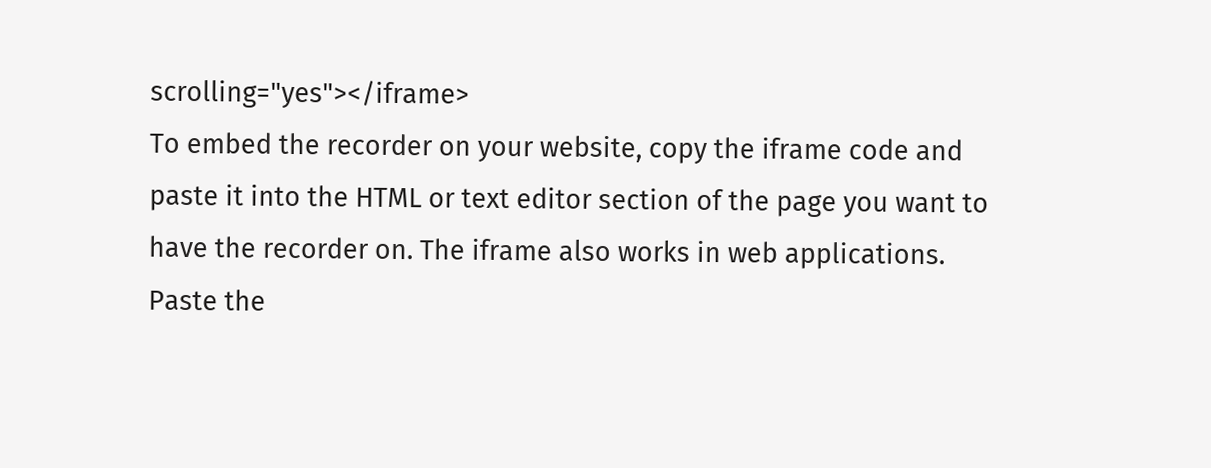scrolling="yes"></iframe>
To embed the recorder on your website, copy the iframe code and paste it into the HTML or text editor section of the page you want to have the recorder on. The iframe also works in web applications.
Paste the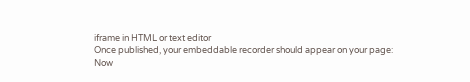iframe in HTML or text editor
Once published, your embeddable recorder should appear on your page:
Now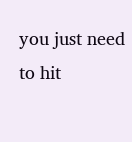you just need to hit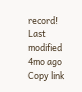record!
Last modified 4mo ago
Copy link